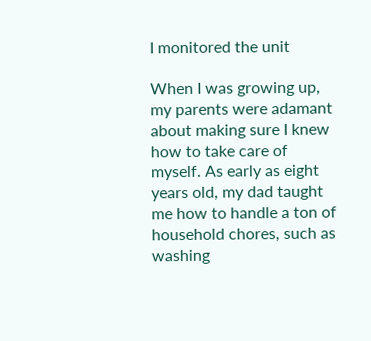I monitored the unit

When I was growing up, my parents were adamant about making sure I knew how to take care of myself. As early as eight years old, my dad taught me how to handle a ton of household chores, such as washing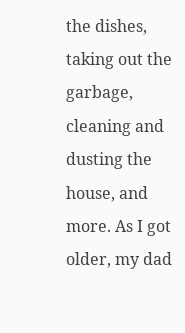the dishes, taking out the garbage, cleaning and dusting the house, and more. As I got older, my dad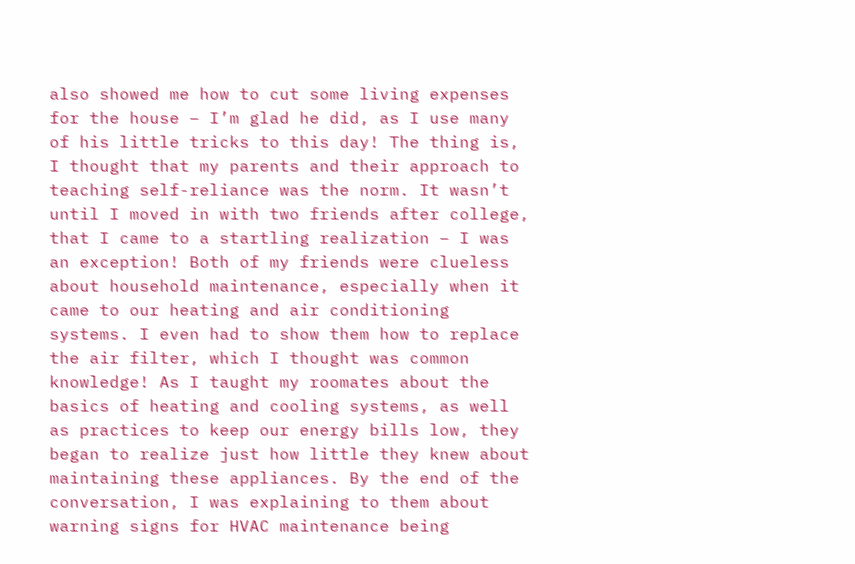also showed me how to cut some living expenses for the house – I’m glad he did, as I use many of his little tricks to this day! The thing is, I thought that my parents and their approach to teaching self-reliance was the norm. It wasn’t until I moved in with two friends after college, that I came to a startling realization – I was an exception! Both of my friends were clueless about household maintenance, especially when it came to our heating and air conditioning systems. I even had to show them how to replace the air filter, which I thought was common knowledge! As I taught my roomates about the basics of heating and cooling systems, as well as practices to keep our energy bills low, they began to realize just how little they knew about maintaining these appliances. By the end of the conversation, I was explaining to them about warning signs for HVAC maintenance being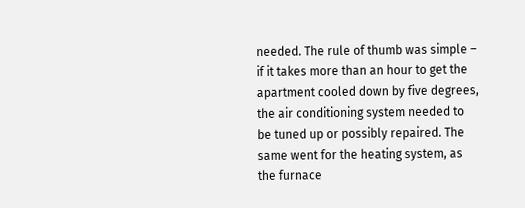needed. The rule of thumb was simple – if it takes more than an hour to get the apartment cooled down by five degrees, the air conditioning system needed to be tuned up or possibly repaired. The same went for the heating system, as the furnace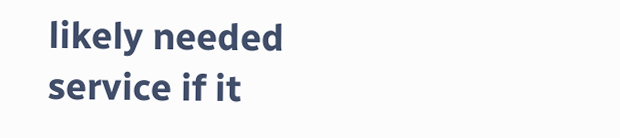likely needed service if it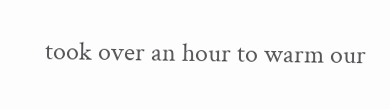took over an hour to warm our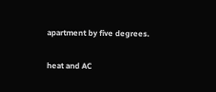apartment by five degrees.

heat and AC